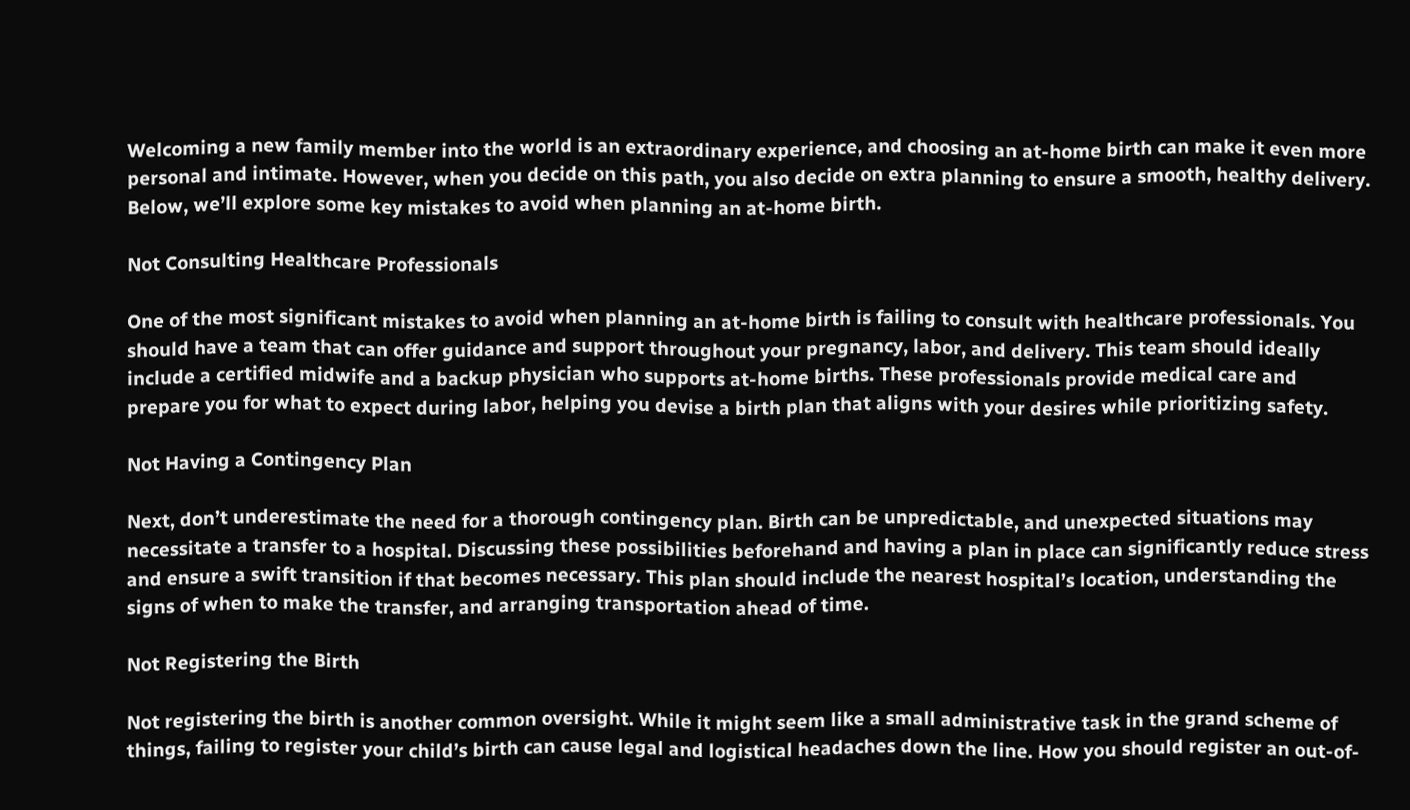Welcoming a new family member into the world is an extraordinary experience, and choosing an at-home birth can make it even more personal and intimate. However, when you decide on this path, you also decide on extra planning to ensure a smooth, healthy delivery. Below, we’ll explore some key mistakes to avoid when planning an at-home birth.

Not Consulting Healthcare Professionals

One of the most significant mistakes to avoid when planning an at-home birth is failing to consult with healthcare professionals. You should have a team that can offer guidance and support throughout your pregnancy, labor, and delivery. This team should ideally include a certified midwife and a backup physician who supports at-home births. These professionals provide medical care and prepare you for what to expect during labor, helping you devise a birth plan that aligns with your desires while prioritizing safety.

Not Having a Contingency Plan

Next, don’t underestimate the need for a thorough contingency plan. Birth can be unpredictable, and unexpected situations may necessitate a transfer to a hospital. Discussing these possibilities beforehand and having a plan in place can significantly reduce stress and ensure a swift transition if that becomes necessary. This plan should include the nearest hospital’s location, understanding the signs of when to make the transfer, and arranging transportation ahead of time.

Not Registering the Birth

Not registering the birth is another common oversight. While it might seem like a small administrative task in the grand scheme of things, failing to register your child’s birth can cause legal and logistical headaches down the line. How you should register an out-of-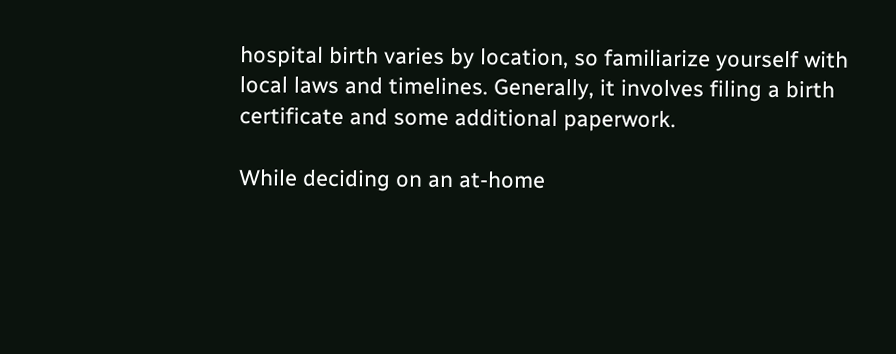hospital birth varies by location, so familiarize yourself with local laws and timelines. Generally, it involves filing a birth certificate and some additional paperwork.

While deciding on an at-home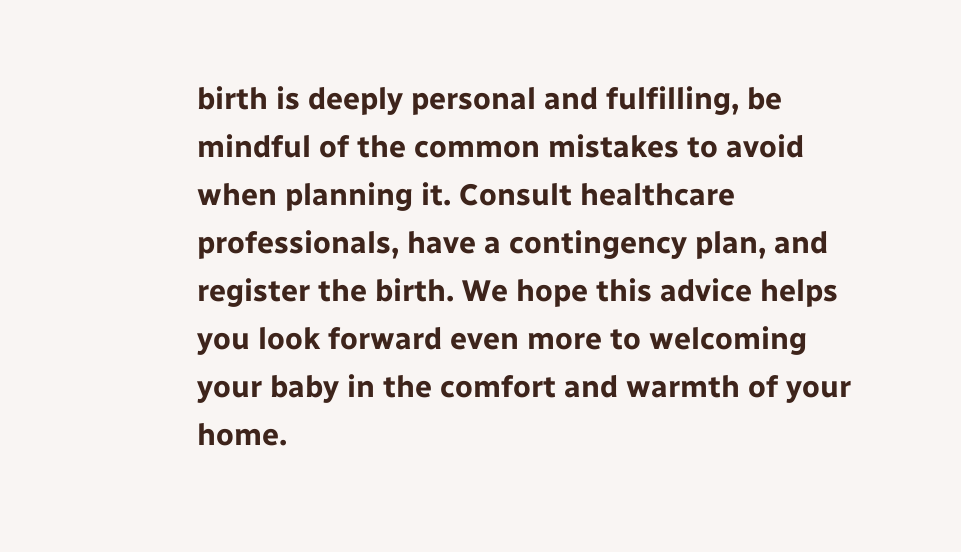birth is deeply personal and fulfilling, be mindful of the common mistakes to avoid when planning it. Consult healthcare professionals, have a contingency plan, and register the birth. We hope this advice helps you look forward even more to welcoming your baby in the comfort and warmth of your home.